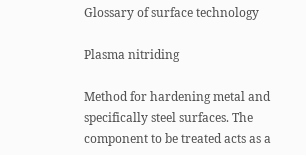Glossary of surface technology

Plasma nitriding

Method for hardening metal and specifically steel surfaces. The component to be treated acts as a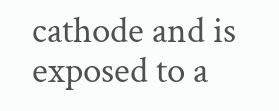cathode and is exposed to a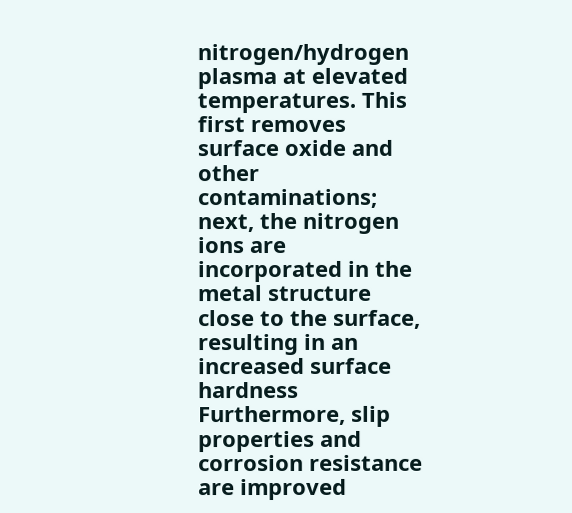nitrogen/hydrogen plasma at elevated temperatures. This first removes surface oxide and other contaminations; next, the nitrogen ions are incorporated in the metal structure close to the surface, resulting in an increased surface hardness Furthermore, slip properties and corrosion resistance are improved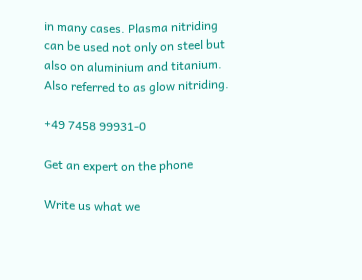in many cases. Plasma nitriding can be used not only on steel but also on aluminium and titanium. Also referred to as glow nitriding.

+49 7458 99931-0

Get an expert on the phone

Write us what we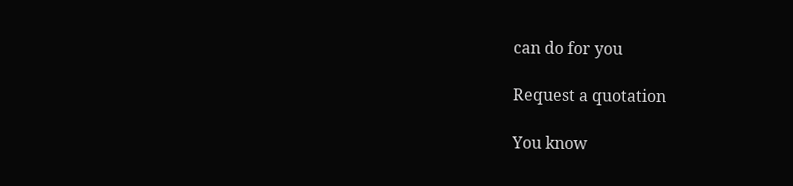can do for you

Request a quotation

You know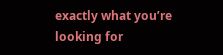exactly what you’re looking for